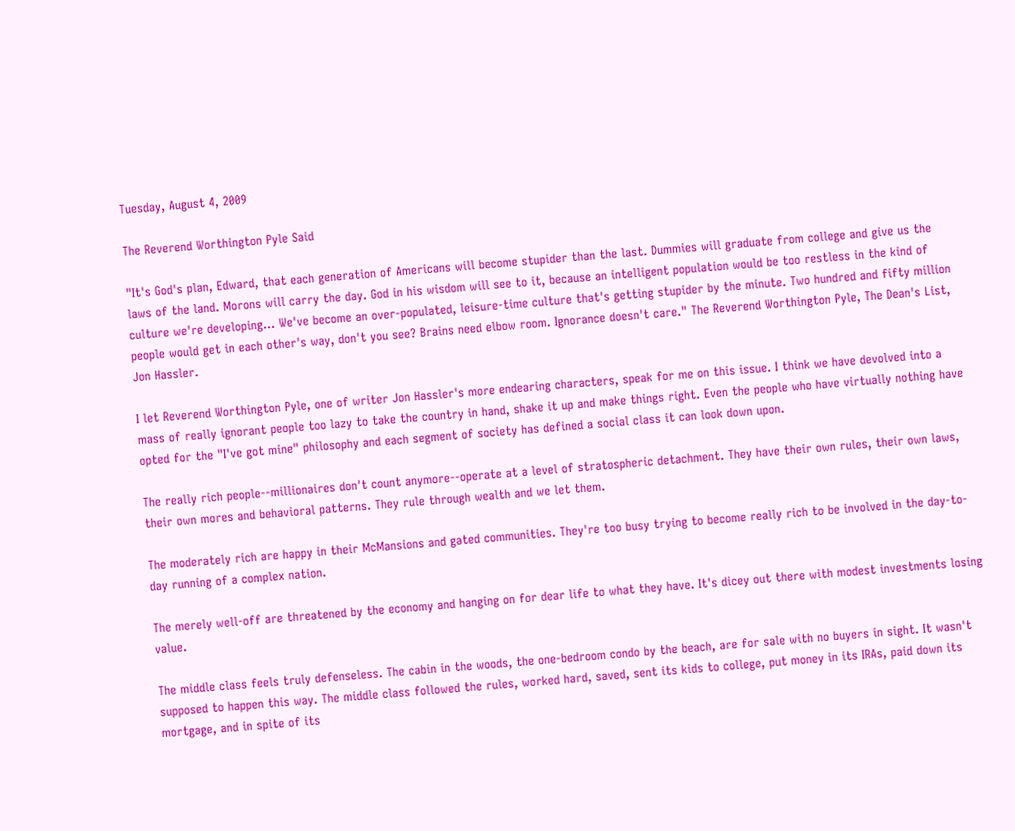Tuesday, August 4, 2009

The Reverend Worthington Pyle Said

"It's God's plan, Edward, that each generation of Americans will become stupider than the last. Dummies will graduate from college and give us the laws of the land. Morons will carry the day. God in his wisdom will see to it, because an intelligent population would be too restless in the kind of culture we're developing... We've become an over-populated, leisure-time culture that's getting stupider by the minute. Two hundred and fifty million people would get in each other's way, don't you see? Brains need elbow room. Ignorance doesn't care." The Reverend Worthington Pyle, The Dean's List, Jon Hassler.

I let Reverend Worthington Pyle, one of writer Jon Hassler's more endearing characters, speak for me on this issue. I think we have devolved into a mass of really ignorant people too lazy to take the country in hand, shake it up and make things right. Even the people who have virtually nothing have opted for the "I've got mine" philosophy and each segment of society has defined a social class it can look down upon.

The really rich people--millionaires don't count anymore--operate at a level of stratospheric detachment. They have their own rules, their own laws, their own mores and behavioral patterns. They rule through wealth and we let them.

The moderately rich are happy in their McMansions and gated communities. They're too busy trying to become really rich to be involved in the day-to-day running of a complex nation.

The merely well-off are threatened by the economy and hanging on for dear life to what they have. It's dicey out there with modest investments losing value.

The middle class feels truly defenseless. The cabin in the woods, the one-bedroom condo by the beach, are for sale with no buyers in sight. It wasn't supposed to happen this way. The middle class followed the rules, worked hard, saved, sent its kids to college, put money in its IRAs, paid down its mortgage, and in spite of its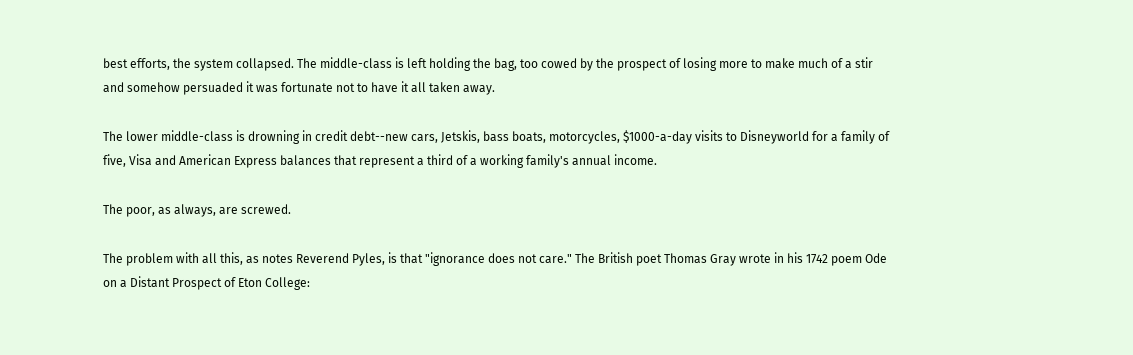best efforts, the system collapsed. The middle-class is left holding the bag, too cowed by the prospect of losing more to make much of a stir and somehow persuaded it was fortunate not to have it all taken away.

The lower middle-class is drowning in credit debt--new cars, Jetskis, bass boats, motorcycles, $1000-a-day visits to Disneyworld for a family of five, Visa and American Express balances that represent a third of a working family's annual income.

The poor, as always, are screwed.

The problem with all this, as notes Reverend Pyles, is that "ignorance does not care." The British poet Thomas Gray wrote in his 1742 poem Ode on a Distant Prospect of Eton College: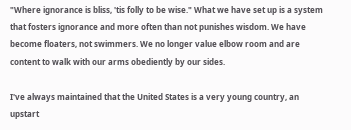"Where ignorance is bliss, 'tis folly to be wise." What we have set up is a system that fosters ignorance and more often than not punishes wisdom. We have become floaters, not swimmers. We no longer value elbow room and are content to walk with our arms obediently by our sides.

I've always maintained that the United States is a very young country, an upstart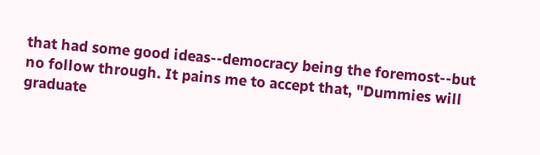that had some good ideas--democracy being the foremost--but no follow through. It pains me to accept that, "Dummies will graduate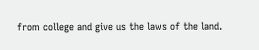from college and give us the laws of the land.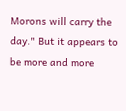Morons will carry the day." But it appears to be more and more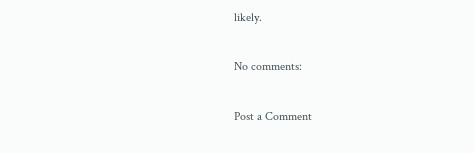likely.

No comments:

Post a Comment